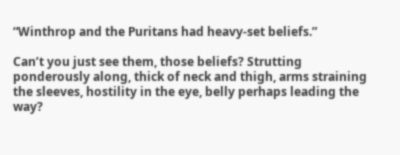“Winthrop and the Puritans had heavy-set beliefs.”

Can’t you just see them, those beliefs? Strutting ponderously along, thick of neck and thigh, arms straining the sleeves, hostility in the eye, belly perhaps leading the way?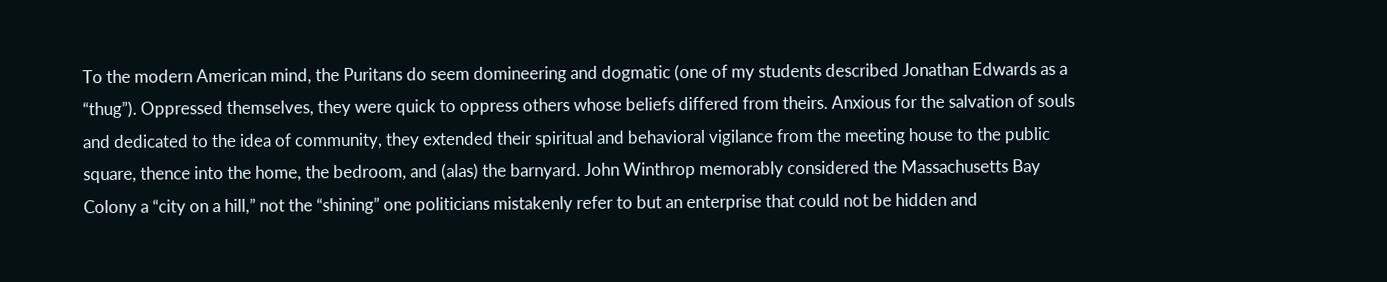To the modern American mind, the Puritans do seem domineering and dogmatic (one of my students described Jonathan Edwards as a “thug”). Oppressed themselves, they were quick to oppress others whose beliefs differed from theirs. Anxious for the salvation of souls and dedicated to the idea of community, they extended their spiritual and behavioral vigilance from the meeting house to the public square, thence into the home, the bedroom, and (alas) the barnyard. John Winthrop memorably considered the Massachusetts Bay Colony a “city on a hill,” not the “shining” one politicians mistakenly refer to but an enterprise that could not be hidden and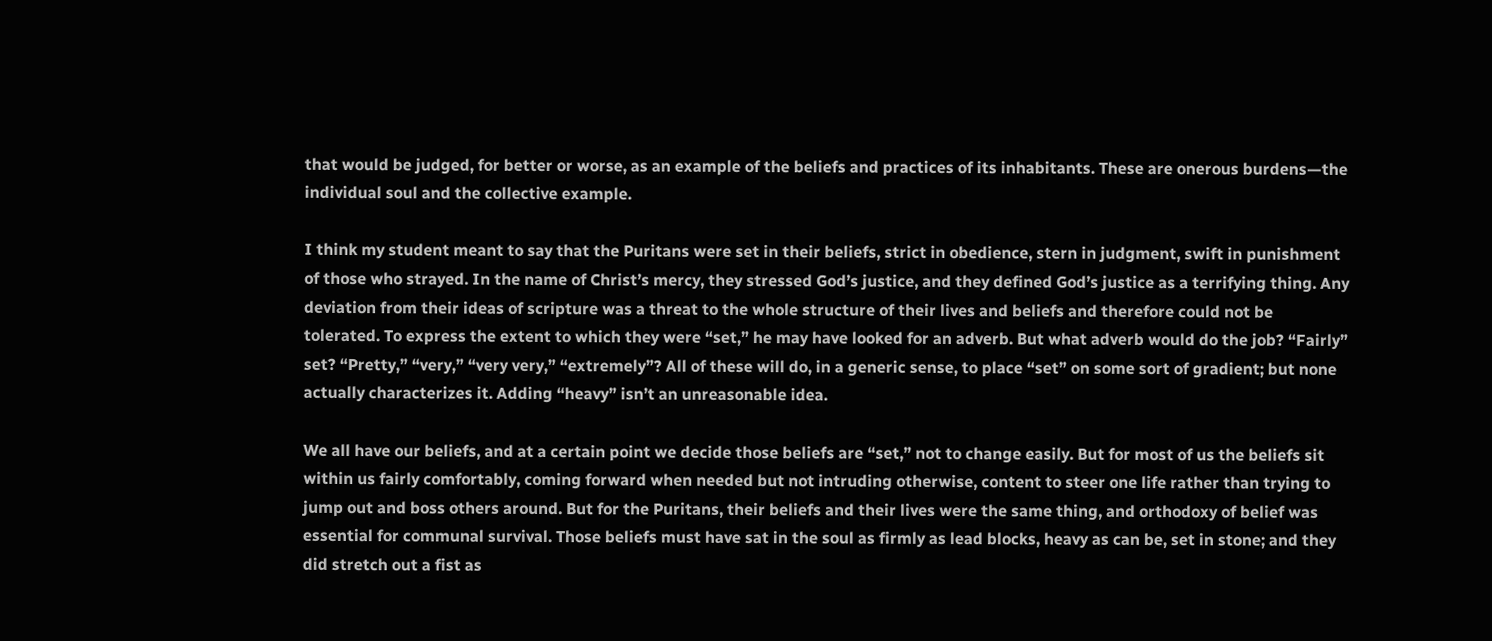that would be judged, for better or worse, as an example of the beliefs and practices of its inhabitants. These are onerous burdens—the individual soul and the collective example.

I think my student meant to say that the Puritans were set in their beliefs, strict in obedience, stern in judgment, swift in punishment of those who strayed. In the name of Christ’s mercy, they stressed God’s justice, and they defined God’s justice as a terrifying thing. Any deviation from their ideas of scripture was a threat to the whole structure of their lives and beliefs and therefore could not be tolerated. To express the extent to which they were “set,” he may have looked for an adverb. But what adverb would do the job? “Fairly” set? “Pretty,” “very,” “very very,” “extremely”? All of these will do, in a generic sense, to place “set” on some sort of gradient; but none actually characterizes it. Adding “heavy” isn’t an unreasonable idea.

We all have our beliefs, and at a certain point we decide those beliefs are “set,” not to change easily. But for most of us the beliefs sit within us fairly comfortably, coming forward when needed but not intruding otherwise, content to steer one life rather than trying to jump out and boss others around. But for the Puritans, their beliefs and their lives were the same thing, and orthodoxy of belief was essential for communal survival. Those beliefs must have sat in the soul as firmly as lead blocks, heavy as can be, set in stone; and they did stretch out a fist as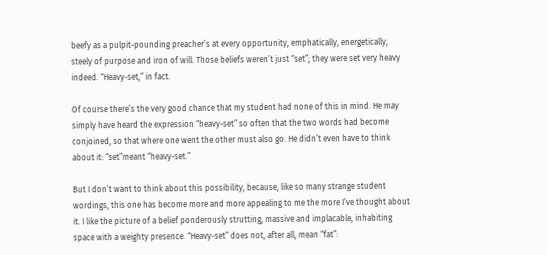beefy as a pulpit-pounding preacher’s at every opportunity, emphatically, energetically, steely of purpose and iron of will. Those beliefs weren’t just “set”; they were set very heavy indeed. “Heavy-set,” in fact.

Of course there’s the very good chance that my student had none of this in mind. He may simply have heard the expression “heavy-set” so often that the two words had become conjoined, so that where one went the other must also go. He didn’t even have to think about it: “set”meant “heavy-set.”

But I don’t want to think about this possibility, because, like so many strange student wordings, this one has become more and more appealing to me the more I’ve thought about it. I like the picture of a belief ponderously strutting, massive and implacable, inhabiting space with a weighty presence. “Heavy-set” does not, after all, mean “fat”: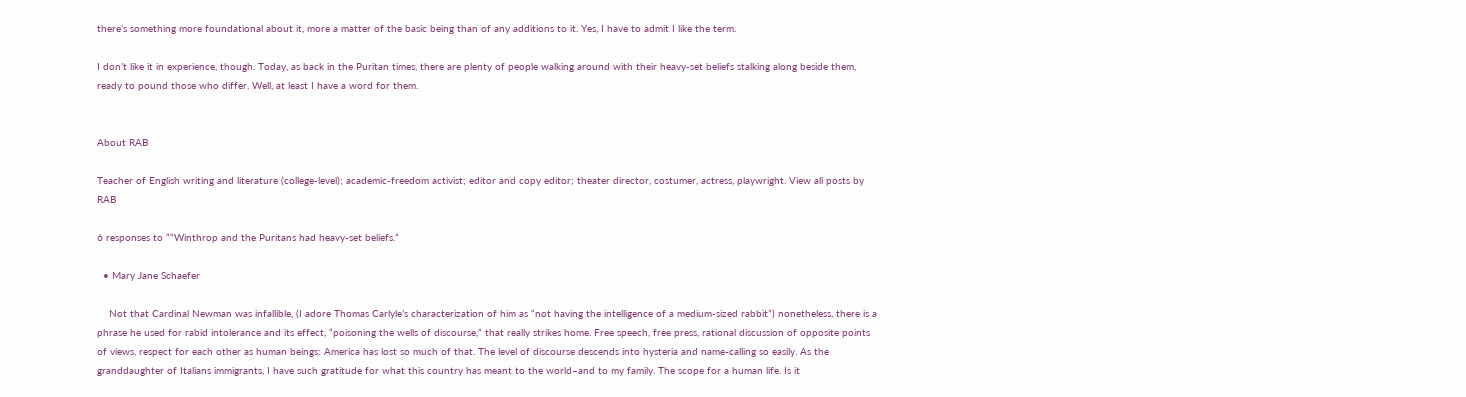there’s something more foundational about it, more a matter of the basic being than of any additions to it. Yes, I have to admit I like the term.

I don’t like it in experience, though. Today, as back in the Puritan times, there are plenty of people walking around with their heavy-set beliefs stalking along beside them, ready to pound those who differ. Well, at least I have a word for them.


About RAB

Teacher of English writing and literature (college-level); academic-freedom activist; editor and copy editor; theater director, costumer, actress, playwright. View all posts by RAB

6 responses to ““Winthrop and the Puritans had heavy-set beliefs.”

  • Mary Jane Schaefer

    Not that Cardinal Newman was infallible, (I adore Thomas Carlyle’s characterization of him as “not having the intelligence of a medium-sized rabbit”) nonetheless, there is a phrase he used for rabid intolerance and its effect, “poisoning the wells of discourse,” that really strikes home. Free speech, free press, rational discussion of opposite points of views, respect for each other as human beings: America has lost so much of that. The level of discourse descends into hysteria and name-calling so easily. As the granddaughter of Italians immigrants, I have such gratitude for what this country has meant to the world–and to my family. The scope for a human life. Is it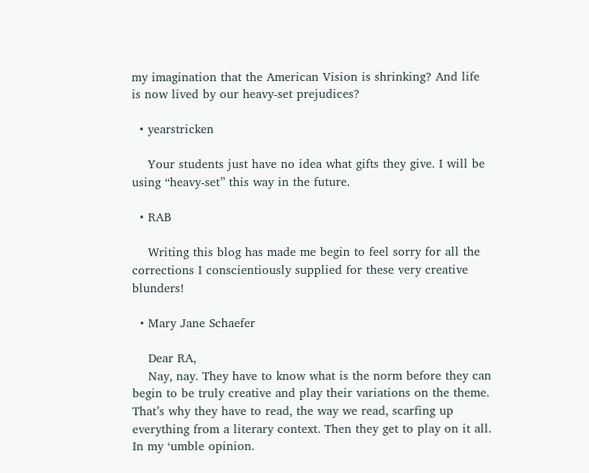my imagination that the American Vision is shrinking? And life is now lived by our heavy-set prejudices?

  • yearstricken

    Your students just have no idea what gifts they give. I will be using “heavy-set” this way in the future.

  • RAB

    Writing this blog has made me begin to feel sorry for all the corrections I conscientiously supplied for these very creative blunders!

  • Mary Jane Schaefer

    Dear RA,
    Nay, nay. They have to know what is the norm before they can begin to be truly creative and play their variations on the theme. That’s why they have to read, the way we read, scarfing up everything from a literary context. Then they get to play on it all. In my ‘umble opinion.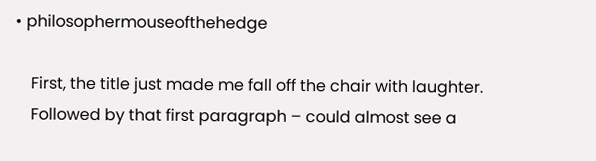• philosophermouseofthehedge

    First, the title just made me fall off the chair with laughter.
    Followed by that first paragraph – could almost see a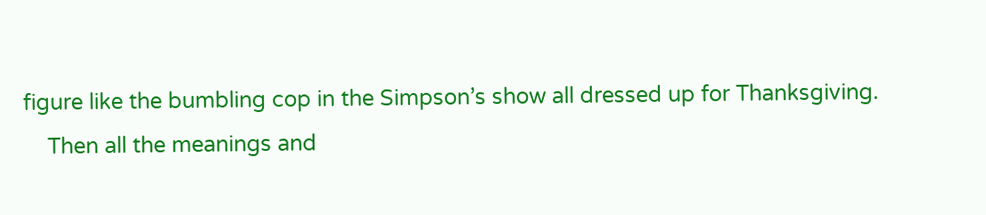figure like the bumbling cop in the Simpson’s show all dressed up for Thanksgiving.
    Then all the meanings and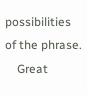possibilities of the phrase.
    Great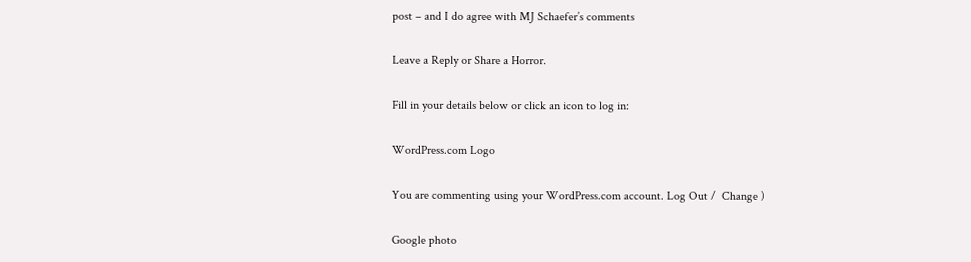post – and I do agree with MJ Schaefer’s comments

Leave a Reply or Share a Horror.

Fill in your details below or click an icon to log in:

WordPress.com Logo

You are commenting using your WordPress.com account. Log Out /  Change )

Google photo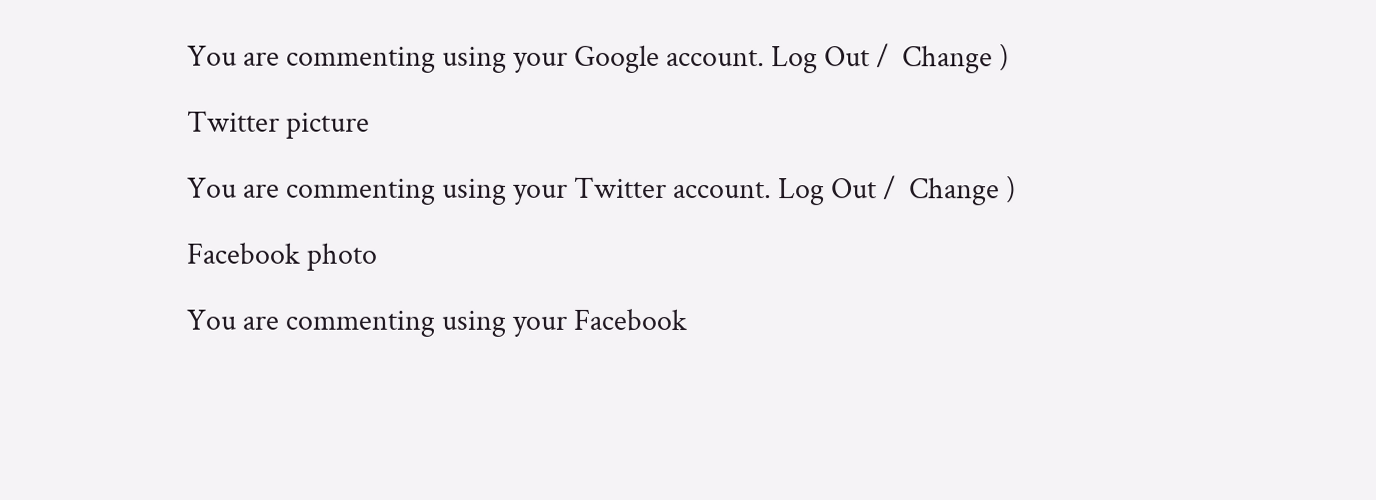You are commenting using your Google account. Log Out /  Change )

Twitter picture

You are commenting using your Twitter account. Log Out /  Change )

Facebook photo

You are commenting using your Facebook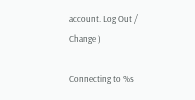account. Log Out /  Change )

Connecting to %s